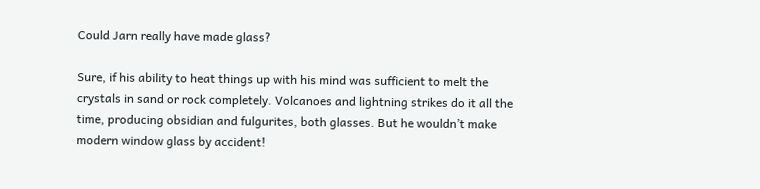Could Jarn really have made glass?

Sure, if his ability to heat things up with his mind was sufficient to melt the crystals in sand or rock completely. Volcanoes and lightning strikes do it all the time, producing obsidian and fulgurites, both glasses. But he wouldn’t make modern window glass by accident!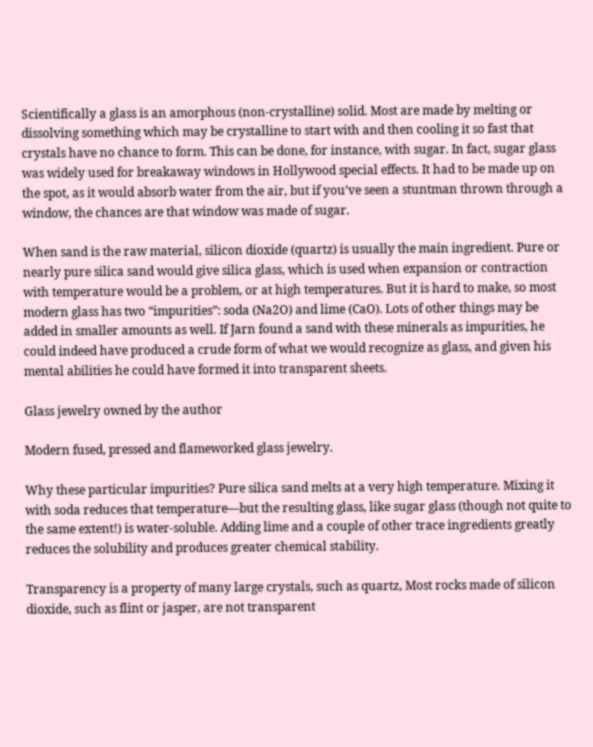Scientifically a glass is an amorphous (non-crystalline) solid. Most are made by melting or dissolving something which may be crystalline to start with and then cooling it so fast that crystals have no chance to form. This can be done, for instance, with sugar. In fact, sugar glass was widely used for breakaway windows in Hollywood special effects. It had to be made up on the spot, as it would absorb water from the air, but if you’ve seen a stuntman thrown through a window, the chances are that window was made of sugar.

When sand is the raw material, silicon dioxide (quartz) is usually the main ingredient. Pure or nearly pure silica sand would give silica glass, which is used when expansion or contraction with temperature would be a problem, or at high temperatures. But it is hard to make, so most modern glass has two “impurities”: soda (Na2O) and lime (CaO). Lots of other things may be added in smaller amounts as well. If Jarn found a sand with these minerals as impurities, he could indeed have produced a crude form of what we would recognize as glass, and given his mental abilities he could have formed it into transparent sheets.

Glass jewelry owned by the author

Modern fused, pressed and flameworked glass jewelry.

Why these particular impurities? Pure silica sand melts at a very high temperature. Mixing it with soda reduces that temperature—but the resulting glass, like sugar glass (though not quite to the same extent!) is water-soluble. Adding lime and a couple of other trace ingredients greatly reduces the solubility and produces greater chemical stability.

Transparency is a property of many large crystals, such as quartz, Most rocks made of silicon dioxide, such as flint or jasper, are not transparent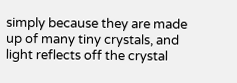simply because they are made up of many tiny crystals, and light reflects off the crystal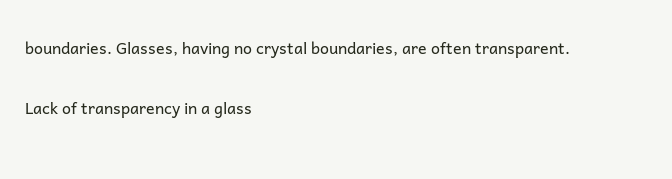boundaries. Glasses, having no crystal boundaries, are often transparent.

Lack of transparency in a glass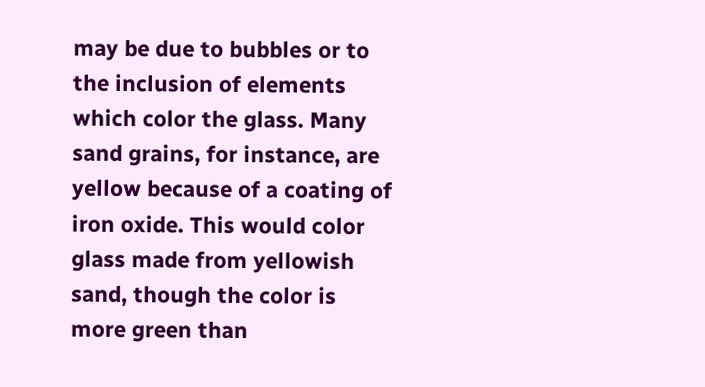may be due to bubbles or to the inclusion of elements which color the glass. Many sand grains, for instance, are yellow because of a coating of iron oxide. This would color glass made from yellowish sand, though the color is more green than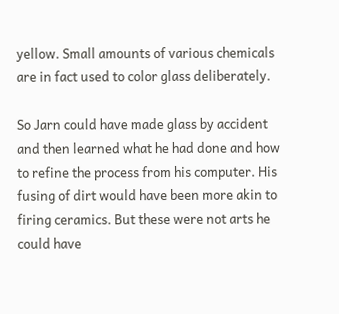yellow. Small amounts of various chemicals are in fact used to color glass deliberately.

So Jarn could have made glass by accident and then learned what he had done and how to refine the process from his computer. His fusing of dirt would have been more akin to firing ceramics. But these were not arts he could have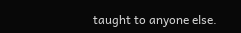taught to anyone else.